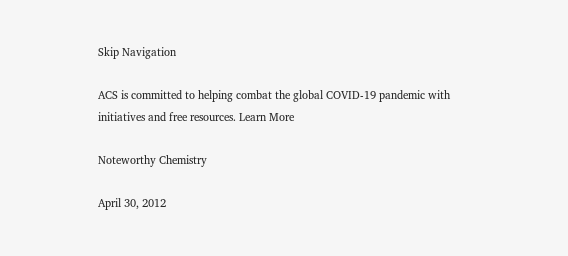Skip Navigation

ACS is committed to helping combat the global COVID-19 pandemic with initiatives and free resources. Learn More

Noteworthy Chemistry

April 30, 2012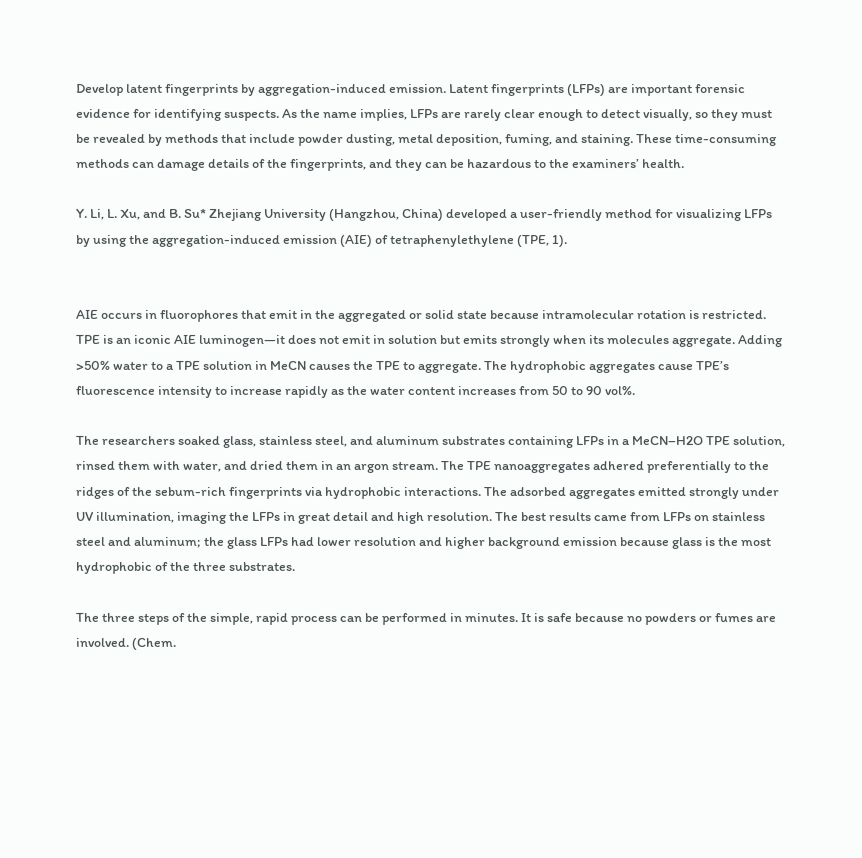Develop latent fingerprints by aggregation-induced emission. Latent fingerprints (LFPs) are important forensic evidence for identifying suspects. As the name implies, LFPs are rarely clear enough to detect visually, so they must be revealed by methods that include powder dusting, metal deposition, fuming, and staining. These time-consuming methods can damage details of the fingerprints, and they can be hazardous to the examiners’ health.

Y. Li, L. Xu, and B. Su* Zhejiang University (Hangzhou, China) developed a user-friendly method for visualizing LFPs by using the aggregation-induced emission (AIE) of tetraphenylethylene (TPE, 1).


AIE occurs in fluorophores that emit in the aggregated or solid state because intramolecular rotation is restricted. TPE is an iconic AIE luminogen—it does not emit in solution but emits strongly when its molecules aggregate. Adding >50% water to a TPE solution in MeCN causes the TPE to aggregate. The hydrophobic aggregates cause TPE’s fluorescence intensity to increase rapidly as the water content increases from 50 to 90 vol%.

The researchers soaked glass, stainless steel, and aluminum substrates containing LFPs in a MeCN–H2O TPE solution, rinsed them with water, and dried them in an argon stream. The TPE nanoaggregates adhered preferentially to the ridges of the sebum-rich fingerprints via hydrophobic interactions. The adsorbed aggregates emitted strongly under UV illumination, imaging the LFPs in great detail and high resolution. The best results came from LFPs on stainless steel and aluminum; the glass LFPs had lower resolution and higher background emission because glass is the most hydrophobic of the three substrates.

The three steps of the simple, rapid process can be performed in minutes. It is safe because no powders or fumes are involved. (Chem.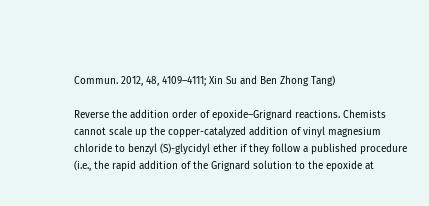Commun. 2012, 48, 4109–4111; Xin Su and Ben Zhong Tang)

Reverse the addition order of epoxide–Grignard reactions. Chemists cannot scale up the copper-catalyzed addition of vinyl magnesium chloride to benzyl (S)-glycidyl ether if they follow a published procedure (i.e., the rapid addition of the Grignard solution to the epoxide at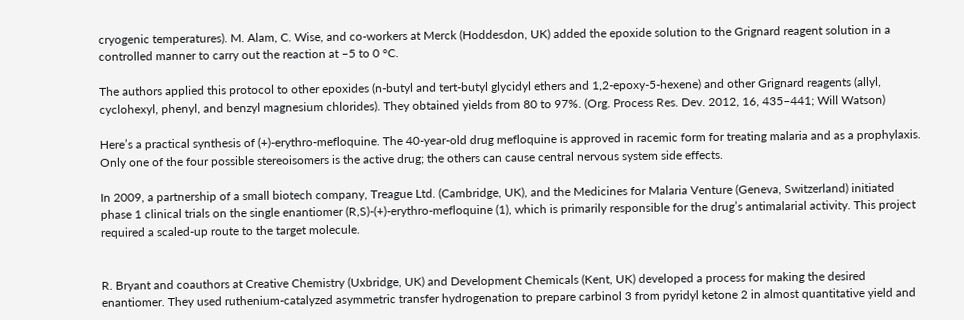cryogenic temperatures). M. Alam, C. Wise, and co-workers at Merck (Hoddesdon, UK) added the epoxide solution to the Grignard reagent solution in a controlled manner to carry out the reaction at –5 to 0 °C.

The authors applied this protocol to other epoxides (n-butyl and tert-butyl glycidyl ethers and 1,2-epoxy-5-hexene) and other Grignard reagents (allyl, cyclohexyl, phenyl, and benzyl magnesium chlorides). They obtained yields from 80 to 97%. (Org. Process Res. Dev. 2012, 16, 435–441; Will Watson)

Here’s a practical synthesis of (+)-erythro-mefloquine. The 40-year-old drug mefloquine is approved in racemic form for treating malaria and as a prophylaxis. Only one of the four possible stereoisomers is the active drug; the others can cause central nervous system side effects.

In 2009, a partnership of a small biotech company, Treague Ltd. (Cambridge, UK), and the Medicines for Malaria Venture (Geneva, Switzerland) initiated phase 1 clinical trials on the single enantiomer (R,S)-(+)-erythro-mefloquine (1), which is primarily responsible for the drug’s antimalarial activity. This project required a scaled-up route to the target molecule.


R. Bryant and coauthors at Creative Chemistry (Uxbridge, UK) and Development Chemicals (Kent, UK) developed a process for making the desired enantiomer. They used ruthenium-catalyzed asymmetric transfer hydrogenation to prepare carbinol 3 from pyridyl ketone 2 in almost quantitative yield and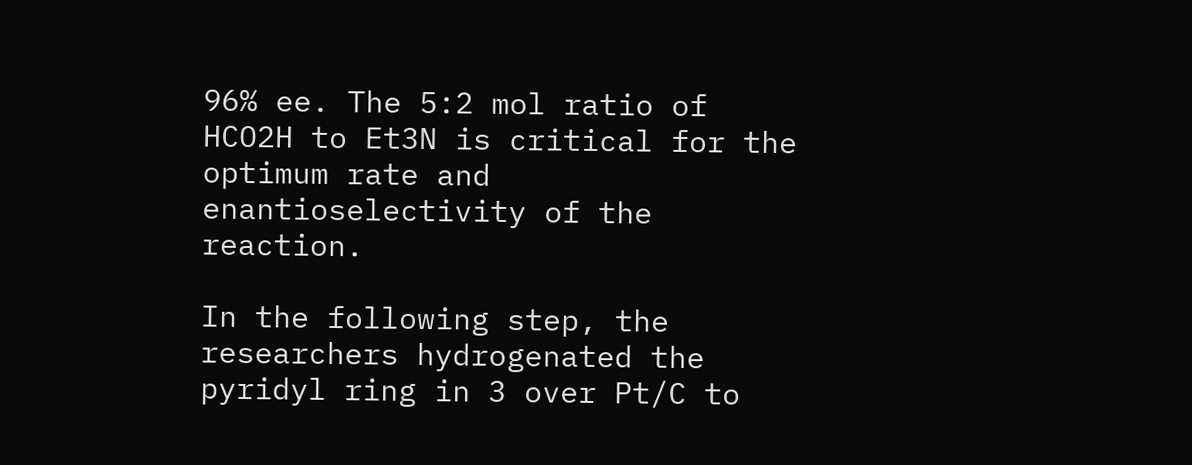96% ee. The 5:2 mol ratio of HCO2H to Et3N is critical for the optimum rate and enantioselectivity of the reaction.

In the following step, the researchers hydrogenated the pyridyl ring in 3 over Pt/C to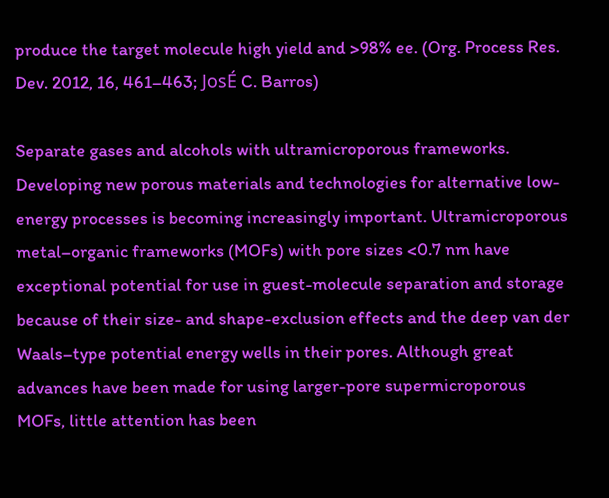produce the target molecule high yield and >98% ee. (Org. Process Res. Dev. 2012, 16, 461–463; JosÉ C. Barros)

Separate gases and alcohols with ultramicroporous frameworks. Developing new porous materials and technologies for alternative low-energy processes is becoming increasingly important. Ultramicroporous metal–organic frameworks (MOFs) with pore sizes <0.7 nm have exceptional potential for use in guest-molecule separation and storage because of their size- and shape-exclusion effects and the deep van der Waals–type potential energy wells in their pores. Although great advances have been made for using larger-pore supermicroporous MOFs, little attention has been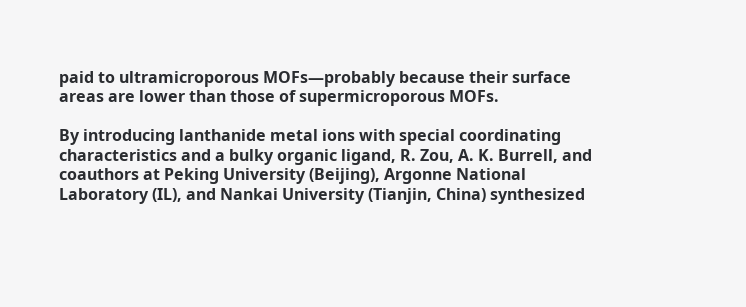paid to ultramicroporous MOFs—probably because their surface areas are lower than those of supermicroporous MOFs.

By introducing lanthanide metal ions with special coordinating characteristics and a bulky organic ligand, R. Zou, A. K. Burrell, and coauthors at Peking University (Beijing), Argonne National Laboratory (IL), and Nankai University (Tianjin, China) synthesized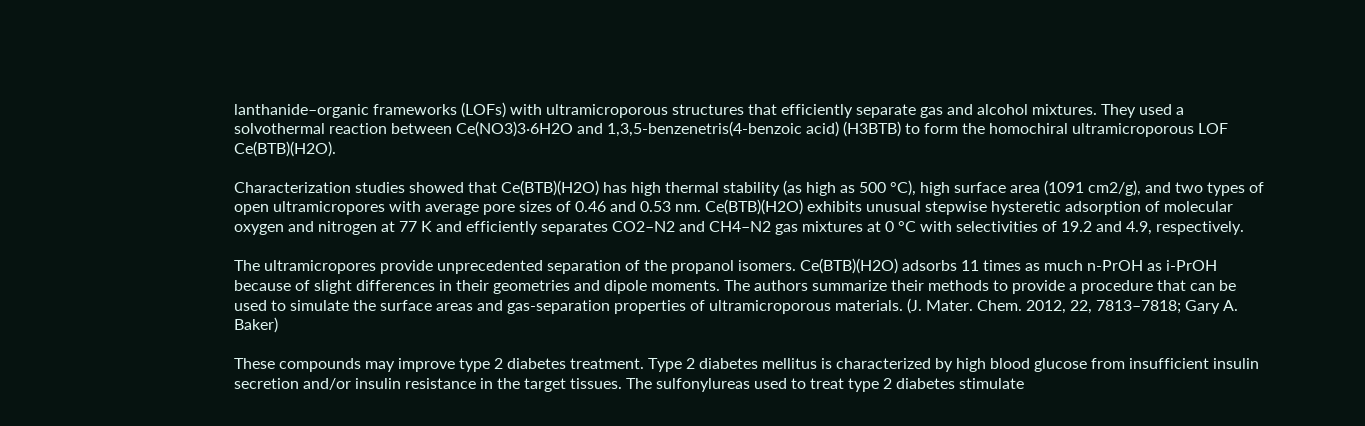lanthanide–organic frameworks (LOFs) with ultramicroporous structures that efficiently separate gas and alcohol mixtures. They used a solvothermal reaction between Ce(NO3)3·6H2O and 1,3,5-benzenetris(4-benzoic acid) (H3BTB) to form the homochiral ultramicroporous LOF Ce(BTB)(H2O).

Characterization studies showed that Ce(BTB)(H2O) has high thermal stability (as high as 500 °C), high surface area (1091 cm2/g), and two types of open ultramicropores with average pore sizes of 0.46 and 0.53 nm. Ce(BTB)(H2O) exhibits unusual stepwise hysteretic adsorption of molecular oxygen and nitrogen at 77 K and efficiently separates CO2–N2 and CH4–N2 gas mixtures at 0 °C with selectivities of 19.2 and 4.9, respectively.

The ultramicropores provide unprecedented separation of the propanol isomers. Ce(BTB)(H2O) adsorbs 11 times as much n-PrOH as i-PrOH because of slight differences in their geometries and dipole moments. The authors summarize their methods to provide a procedure that can be used to simulate the surface areas and gas-separation properties of ultramicroporous materials. (J. Mater. Chem. 2012, 22, 7813–7818; Gary A. Baker)

These compounds may improve type 2 diabetes treatment. Type 2 diabetes mellitus is characterized by high blood glucose from insufficient insulin secretion and/or insulin resistance in the target tissues. The sulfonylureas used to treat type 2 diabetes stimulate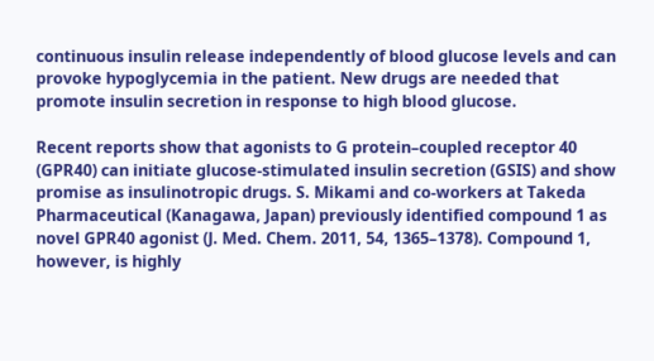continuous insulin release independently of blood glucose levels and can provoke hypoglycemia in the patient. New drugs are needed that promote insulin secretion in response to high blood glucose.

Recent reports show that agonists to G protein–coupled receptor 40 (GPR40) can initiate glucose-stimulated insulin secretion (GSIS) and show promise as insulinotropic drugs. S. Mikami and co-workers at Takeda Pharmaceutical (Kanagawa, Japan) previously identified compound 1 as novel GPR40 agonist (J. Med. Chem. 2011, 54, 1365–1378). Compound 1, however, is highly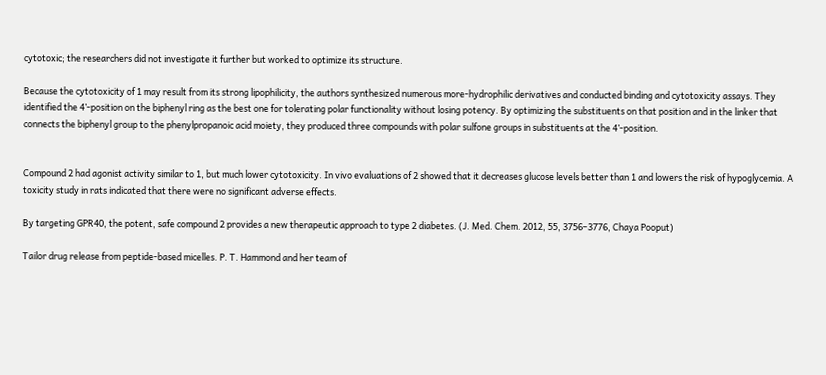cytotoxic; the researchers did not investigate it further but worked to optimize its structure.

Because the cytotoxicity of 1 may result from its strong lipophilicity, the authors synthesized numerous more-hydrophilic derivatives and conducted binding and cytotoxicity assays. They identified the 4’-position on the biphenyl ring as the best one for tolerating polar functionality without losing potency. By optimizing the substituents on that position and in the linker that connects the biphenyl group to the phenylpropanoic acid moiety, they produced three compounds with polar sulfone groups in substituents at the 4’-position.


Compound 2 had agonist activity similar to 1, but much lower cytotoxicity. In vivo evaluations of 2 showed that it decreases glucose levels better than 1 and lowers the risk of hypoglycemia. A toxicity study in rats indicated that there were no significant adverse effects.

By targeting GPR40, the potent, safe compound 2 provides a new therapeutic approach to type 2 diabetes. (J. Med. Chem. 2012, 55, 3756–3776, Chaya Pooput)

Tailor drug release from peptide-based micelles. P. T. Hammond and her team of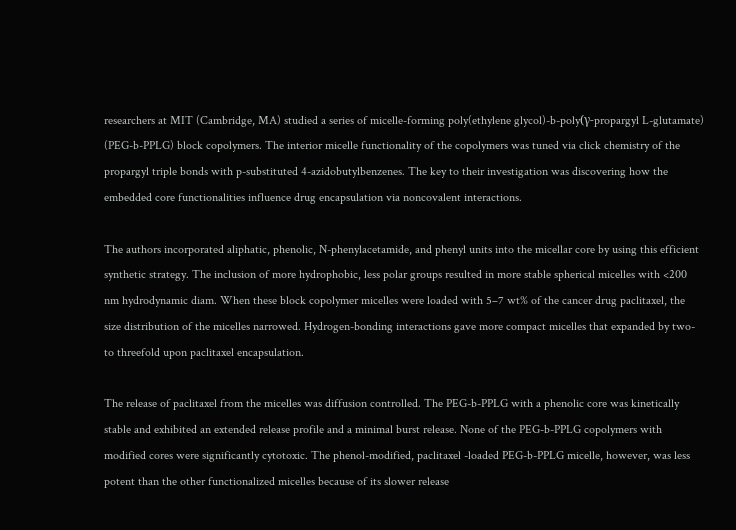researchers at MIT (Cambridge, MA) studied a series of micelle-forming poly(ethylene glycol)-b-poly(γ-propargyl L-glutamate) (PEG-b-PPLG) block copolymers. The interior micelle functionality of the copolymers was tuned via click chemistry of the propargyl triple bonds with p-substituted 4-azidobutylbenzenes. The key to their investigation was discovering how the embedded core functionalities influence drug encapsulation via noncovalent interactions.

The authors incorporated aliphatic, phenolic, N-phenylacetamide, and phenyl units into the micellar core by using this efficient synthetic strategy. The inclusion of more hydrophobic, less polar groups resulted in more stable spherical micelles with <200 nm hydrodynamic diam. When these block copolymer micelles were loaded with 5–7 wt% of the cancer drug paclitaxel, the size distribution of the micelles narrowed. Hydrogen-bonding interactions gave more compact micelles that expanded by two- to threefold upon paclitaxel encapsulation.

The release of paclitaxel from the micelles was diffusion controlled. The PEG-b-PPLG with a phenolic core was kinetically stable and exhibited an extended release profile and a minimal burst release. None of the PEG-b-PPLG copolymers with modified cores were significantly cytotoxic. The phenol-modified, paclitaxel -loaded PEG-b-PPLG micelle, however, was less potent than the other functionalized micelles because of its slower release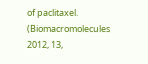of paclitaxel. (Biomacromolecules 2012, 13,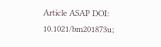Article ASAP DOI: 10.1021/bm201873u;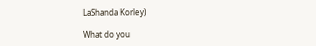LaShanda Korley)

What do you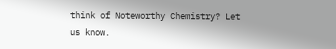think of Noteworthy Chemistry? Let us know.